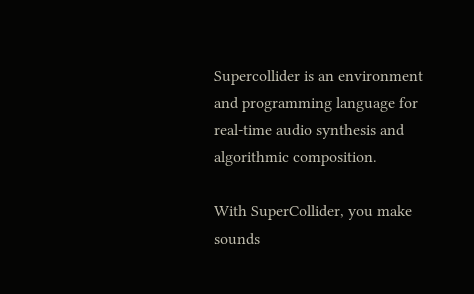Supercollider is an environment and programming language for real-time audio synthesis and algorithmic composition.

With SuperCollider, you make sounds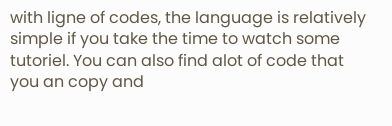with ligne of codes, the language is relatively simple if you take the time to watch some tutoriel. You can also find alot of code that you an copy and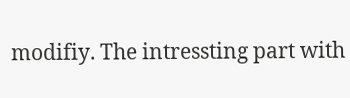modifiy. The intressting part with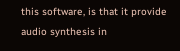this software, is that it provide audio synthesis in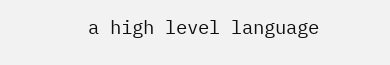a high level language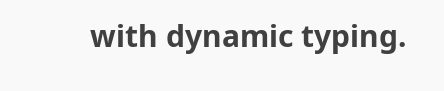with dynamic typing.